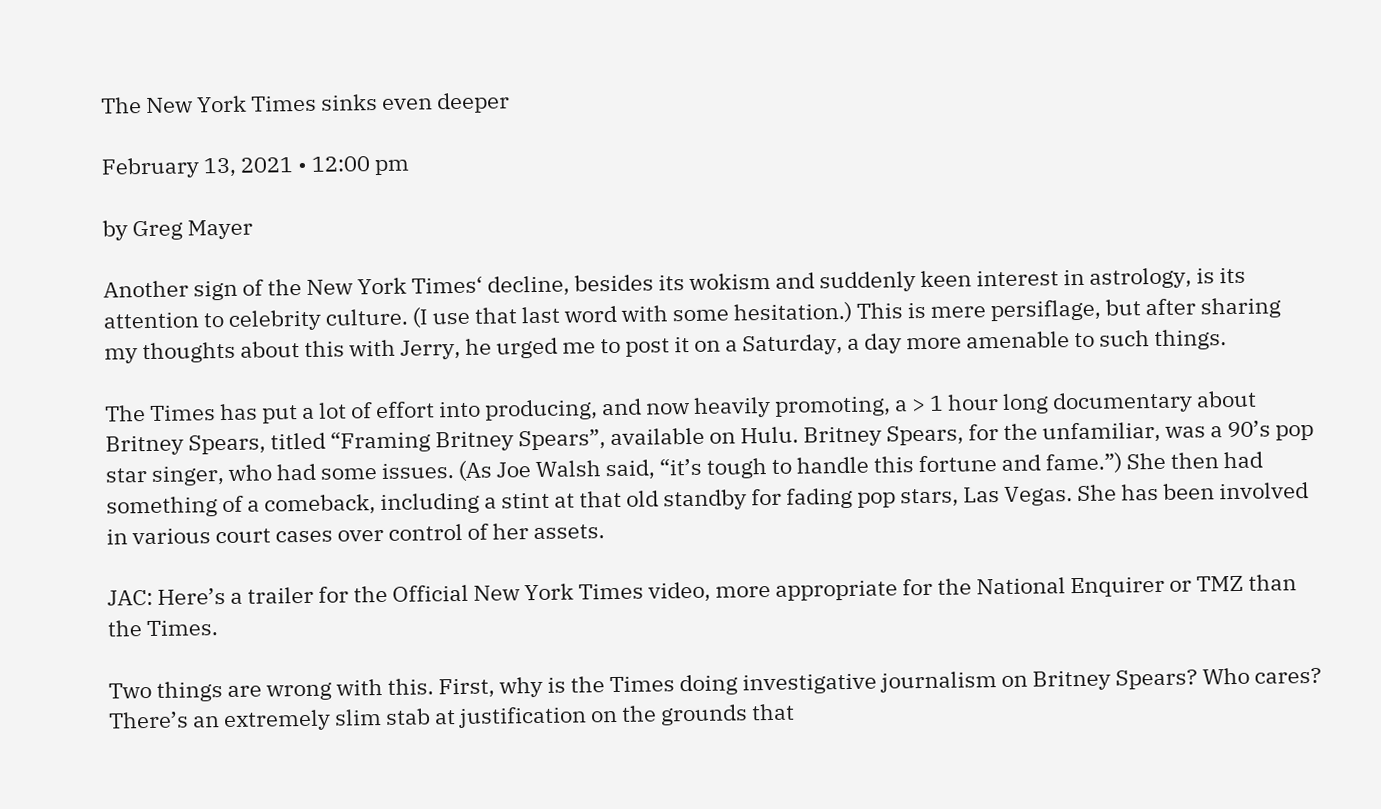The New York Times sinks even deeper

February 13, 2021 • 12:00 pm

by Greg Mayer

Another sign of the New York Times‘ decline, besides its wokism and suddenly keen interest in astrology, is its attention to celebrity culture. (I use that last word with some hesitation.) This is mere persiflage, but after sharing my thoughts about this with Jerry, he urged me to post it on a Saturday, a day more amenable to such things.

The Times has put a lot of effort into producing, and now heavily promoting, a > 1 hour long documentary about Britney Spears, titled “Framing Britney Spears”, available on Hulu. Britney Spears, for the unfamiliar, was a 90’s pop star singer, who had some issues. (As Joe Walsh said, “it’s tough to handle this fortune and fame.”) She then had something of a comeback, including a stint at that old standby for fading pop stars, Las Vegas. She has been involved in various court cases over control of her assets.

JAC: Here’s a trailer for the Official New York Times video, more appropriate for the National Enquirer or TMZ than the Times.

Two things are wrong with this. First, why is the Times doing investigative journalism on Britney Spears? Who cares? There’s an extremely slim stab at justification on the grounds that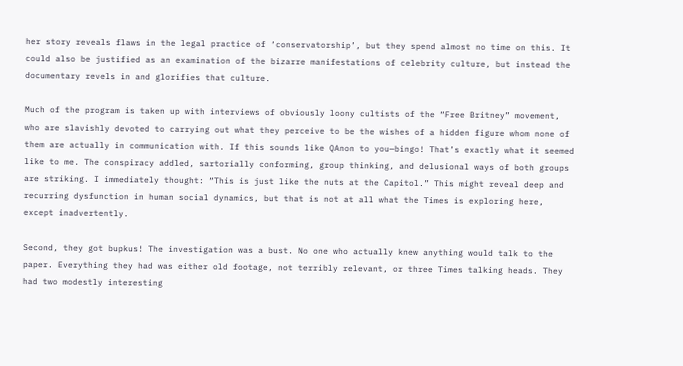her story reveals flaws in the legal practice of ‘conservatorship’, but they spend almost no time on this. It could also be justified as an examination of the bizarre manifestations of celebrity culture, but instead the documentary revels in and glorifies that culture.

Much of the program is taken up with interviews of obviously loony cultists of the “Free Britney” movement, who are slavishly devoted to carrying out what they perceive to be the wishes of a hidden figure whom none of them are actually in communication with. If this sounds like QAnon to you—bingo! That’s exactly what it seemed like to me. The conspiracy addled, sartorially conforming, group thinking, and delusional ways of both groups are striking. I immediately thought: “This is just like the nuts at the Capitol.” This might reveal deep and recurring dysfunction in human social dynamics, but that is not at all what the Times is exploring here, except inadvertently.

Second, they got bupkus! The investigation was a bust. No one who actually knew anything would talk to the paper. Everything they had was either old footage, not terribly relevant, or three Times talking heads. They had two modestly interesting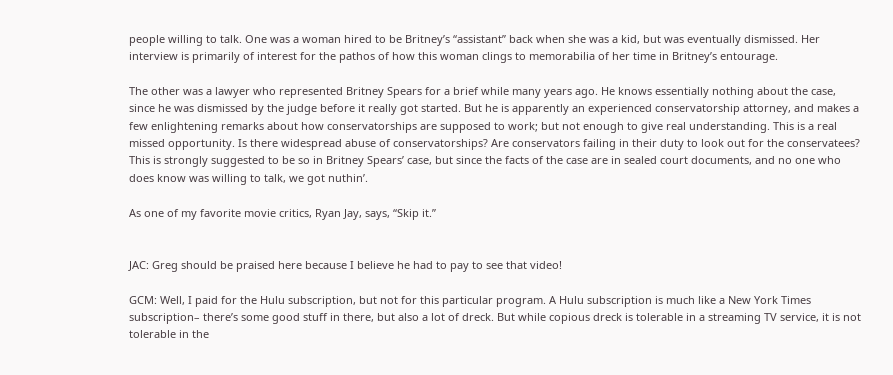people willing to talk. One was a woman hired to be Britney’s “assistant” back when she was a kid, but was eventually dismissed. Her interview is primarily of interest for the pathos of how this woman clings to memorabilia of her time in Britney’s entourage.

The other was a lawyer who represented Britney Spears for a brief while many years ago. He knows essentially nothing about the case, since he was dismissed by the judge before it really got started. But he is apparently an experienced conservatorship attorney, and makes a few enlightening remarks about how conservatorships are supposed to work; but not enough to give real understanding. This is a real missed opportunity. Is there widespread abuse of conservatorships? Are conservators failing in their duty to look out for the conservatees? This is strongly suggested to be so in Britney Spears’ case, but since the facts of the case are in sealed court documents, and no one who does know was willing to talk, we got nuthin’.

As one of my favorite movie critics, Ryan Jay, says, “Skip it.”


JAC: Greg should be praised here because I believe he had to pay to see that video!

GCM: Well, I paid for the Hulu subscription, but not for this particular program. A Hulu subscription is much like a New York Times subscription– there’s some good stuff in there, but also a lot of dreck. But while copious dreck is tolerable in a streaming TV service, it is not tolerable in the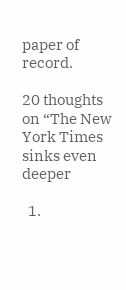paper of record.

20 thoughts on “The New York Times sinks even deeper

  1.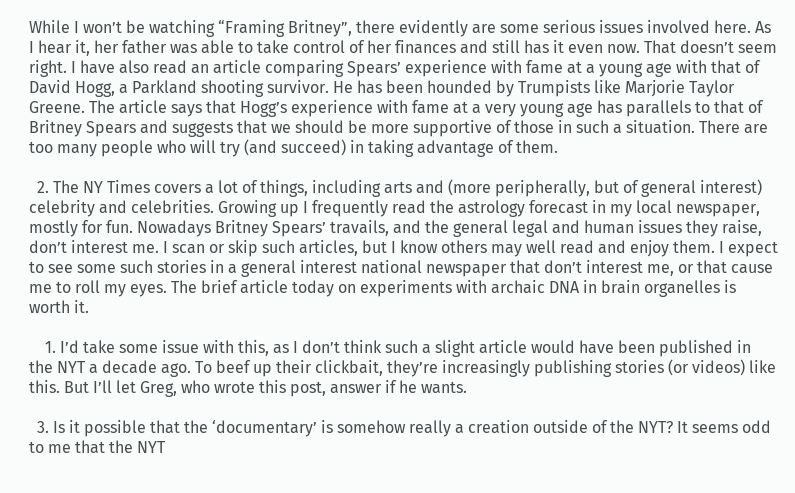While I won’t be watching “Framing Britney”, there evidently are some serious issues involved here. As I hear it, her father was able to take control of her finances and still has it even now. That doesn’t seem right. I have also read an article comparing Spears’ experience with fame at a young age with that of David Hogg, a Parkland shooting survivor. He has been hounded by Trumpists like Marjorie Taylor Greene. The article says that Hogg’s experience with fame at a very young age has parallels to that of Britney Spears and suggests that we should be more supportive of those in such a situation. There are too many people who will try (and succeed) in taking advantage of them.

  2. The NY Times covers a lot of things, including arts and (more peripherally, but of general interest) celebrity and celebrities. Growing up I frequently read the astrology forecast in my local newspaper, mostly for fun. Nowadays Britney Spears’ travails, and the general legal and human issues they raise, don’t interest me. I scan or skip such articles, but I know others may well read and enjoy them. I expect to see some such stories in a general interest national newspaper that don’t interest me, or that cause me to roll my eyes. The brief article today on experiments with archaic DNA in brain organelles is worth it.

    1. I’d take some issue with this, as I don’t think such a slight article would have been published in the NYT a decade ago. To beef up their clickbait, they’re increasingly publishing stories (or videos) like this. But I’ll let Greg, who wrote this post, answer if he wants.

  3. Is it possible that the ‘documentary’ is somehow really a creation outside of the NYT? It seems odd to me that the NYT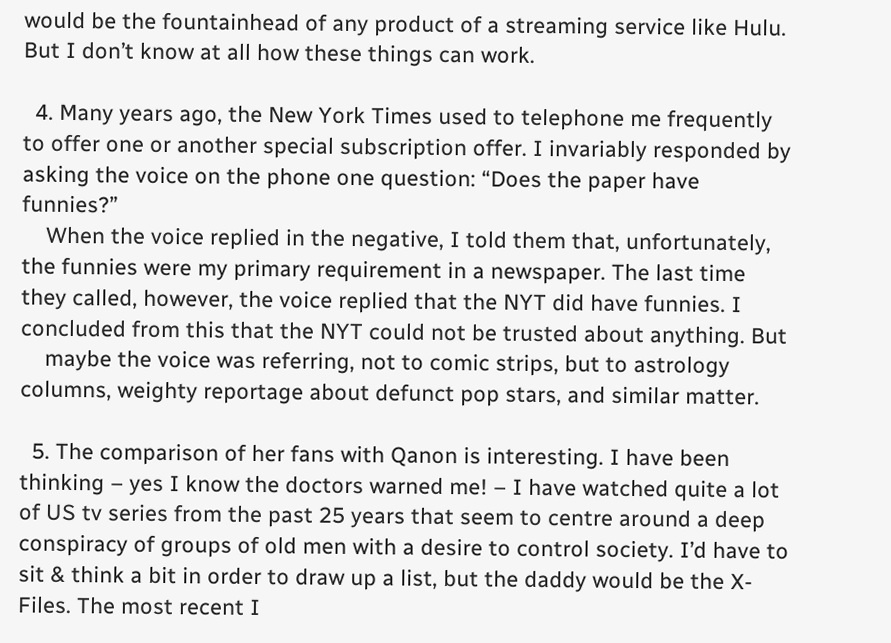would be the fountainhead of any product of a streaming service like Hulu. But I don’t know at all how these things can work.

  4. Many years ago, the New York Times used to telephone me frequently to offer one or another special subscription offer. I invariably responded by asking the voice on the phone one question: “Does the paper have funnies?”
    When the voice replied in the negative, I told them that, unfortunately, the funnies were my primary requirement in a newspaper. The last time they called, however, the voice replied that the NYT did have funnies. I concluded from this that the NYT could not be trusted about anything. But
    maybe the voice was referring, not to comic strips, but to astrology columns, weighty reportage about defunct pop stars, and similar matter.

  5. The comparison of her fans with Qanon is interesting. I have been thinking – yes I know the doctors warned me! – I have watched quite a lot of US tv series from the past 25 years that seem to centre around a deep conspiracy of groups of old men with a desire to control society. I’d have to sit & think a bit in order to draw up a list, but the daddy would be the X-Files. The most recent I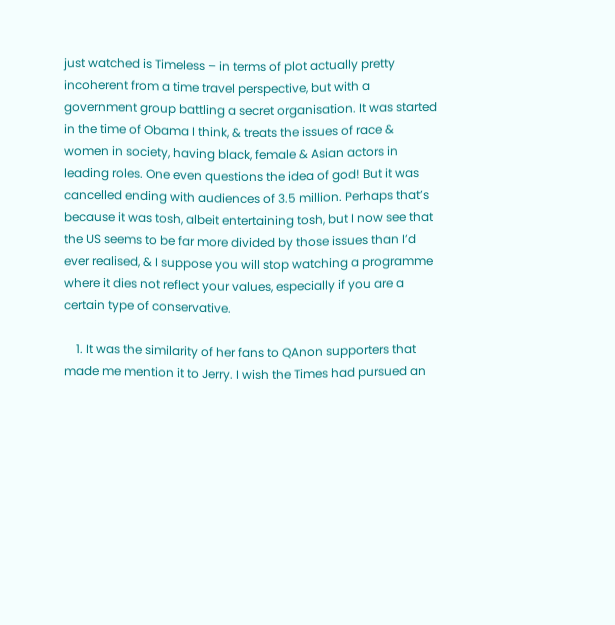just watched is Timeless – in terms of plot actually pretty incoherent from a time travel perspective, but with a government group battling a secret organisation. It was started in the time of Obama I think, & treats the issues of race & women in society, having black, female & Asian actors in leading roles. One even questions the idea of god! But it was cancelled ending with audiences of 3.5 million. Perhaps that’s because it was tosh, albeit entertaining tosh, but I now see that the US seems to be far more divided by those issues than I’d ever realised, & I suppose you will stop watching a programme where it dies not reflect your values, especially if you are a certain type of conservative.

    1. It was the similarity of her fans to QAnon supporters that made me mention it to Jerry. I wish the Times had pursued an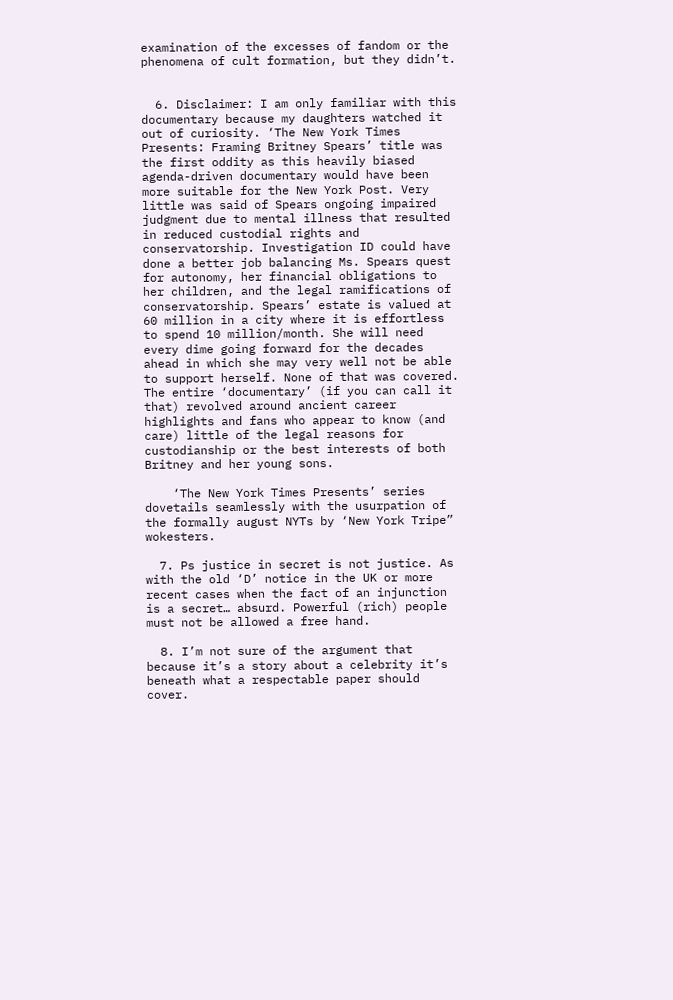examination of the excesses of fandom or the phenomena of cult formation, but they didn’t.


  6. Disclaimer: I am only familiar with this documentary because my daughters watched it out of curiosity. ‘The New York Times Presents: Framing Britney Spears’ title was the first oddity as this heavily biased agenda-driven documentary would have been more suitable for the New York Post. Very little was said of Spears ongoing impaired judgment due to mental illness that resulted in reduced custodial rights and conservatorship. Investigation ID could have done a better job balancing Ms. Spears quest for autonomy, her financial obligations to her children, and the legal ramifications of conservatorship. Spears’ estate is valued at 60 million in a city where it is effortless to spend 10 million/month. She will need every dime going forward for the decades ahead in which she may very well not be able to support herself. None of that was covered. The entire ‘documentary’ (if you can call it that) revolved around ancient career highlights and fans who appear to know (and care) little of the legal reasons for custodianship or the best interests of both Britney and her young sons.

    ‘The New York Times Presents’ series dovetails seamlessly with the usurpation of the formally august NYTs by ‘New York Tripe” wokesters.

  7. Ps justice in secret is not justice. As with the old ‘D’ notice in the UK or more recent cases when the fact of an injunction is a secret… absurd. Powerful (rich) people must not be allowed a free hand.

  8. I’m not sure of the argument that because it’s a story about a celebrity it’s beneath what a respectable paper should cover.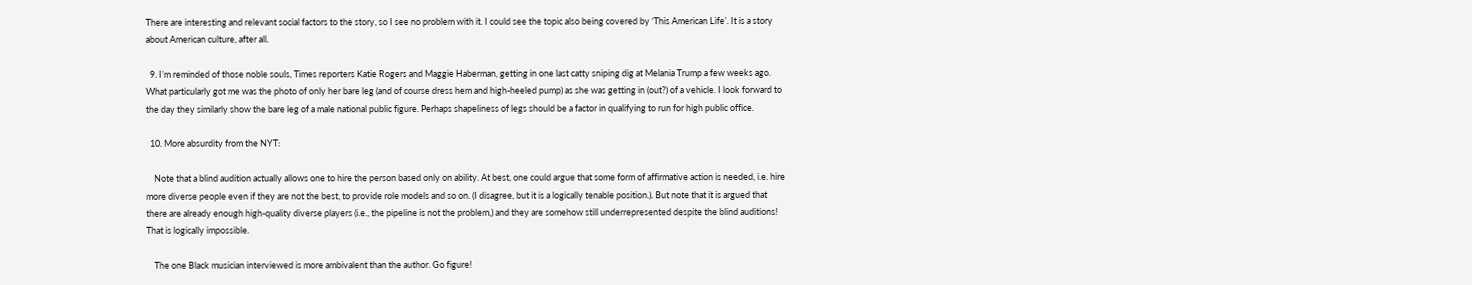There are interesting and relevant social factors to the story, so I see no problem with it. I could see the topic also being covered by ‘This American Life’. It is a story about American culture, after all.

  9. I’m reminded of those noble souls, Times reporters Katie Rogers and Maggie Haberman, getting in one last catty sniping dig at Melania Trump a few weeks ago. What particularly got me was the photo of only her bare leg (and of course dress hem and high-heeled pump) as she was getting in (out?) of a vehicle. I look forward to the day they similarly show the bare leg of a male national public figure. Perhaps shapeliness of legs should be a factor in qualifying to run for high public office.

  10. More absurdity from the NYT:

    Note that a blind audition actually allows one to hire the person based only on ability. At best, one could argue that some form of affirmative action is needed, i.e. hire more diverse people even if they are not the best, to provide role models and so on. (I disagree, but it is a logically tenable position.). But note that it is argued that there are already enough high-quality diverse players (i.e., the pipeline is not the problem,) and they are somehow still underrepresented despite the blind auditions! That is logically impossible.

    The one Black musician interviewed is more ambivalent than the author. Go figure!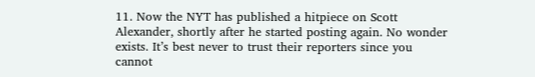11. Now the NYT has published a hitpiece on Scott Alexander, shortly after he started posting again. No wonder exists. It’s best never to trust their reporters since you cannot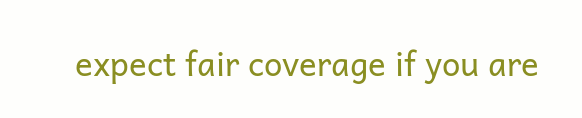expect fair coverage if you are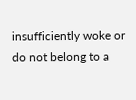insufficiently woke or do not belong to a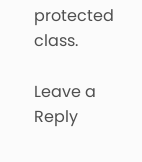protected class.

Leave a Reply